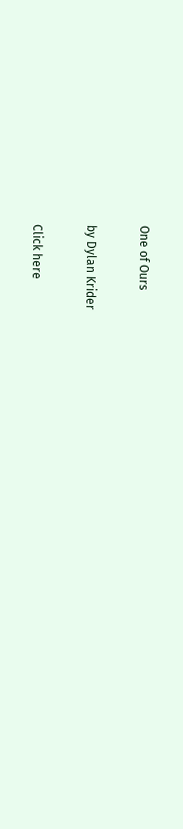One of Ours

by Dylan Krider

Click here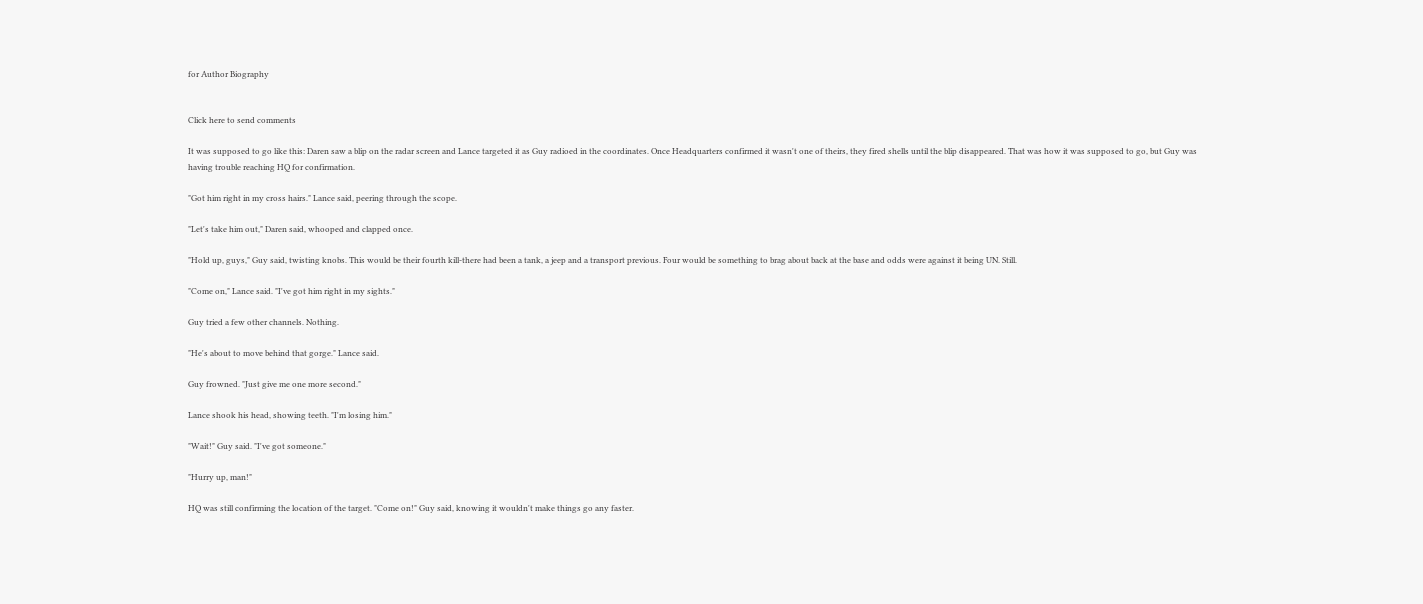for Author Biography


Click here to send comments

It was supposed to go like this: Daren saw a blip on the radar screen and Lance targeted it as Guy radioed in the coordinates. Once Headquarters confirmed it wasn't one of theirs, they fired shells until the blip disappeared. That was how it was supposed to go, but Guy was having trouble reaching HQ for confirmation.

"Got him right in my cross hairs." Lance said, peering through the scope.

"Let's take him out," Daren said, whooped and clapped once.

"Hold up, guys," Guy said, twisting knobs. This would be their fourth kill-there had been a tank, a jeep and a transport previous. Four would be something to brag about back at the base and odds were against it being UN. Still.

"Come on," Lance said. "I've got him right in my sights."

Guy tried a few other channels. Nothing.

"He's about to move behind that gorge." Lance said.

Guy frowned. "Just give me one more second."

Lance shook his head, showing teeth. "I'm losing him."

"Wait!" Guy said. "I've got someone."

"Hurry up, man!"

HQ was still confirming the location of the target. "Come on!" Guy said, knowing it wouldn't make things go any faster.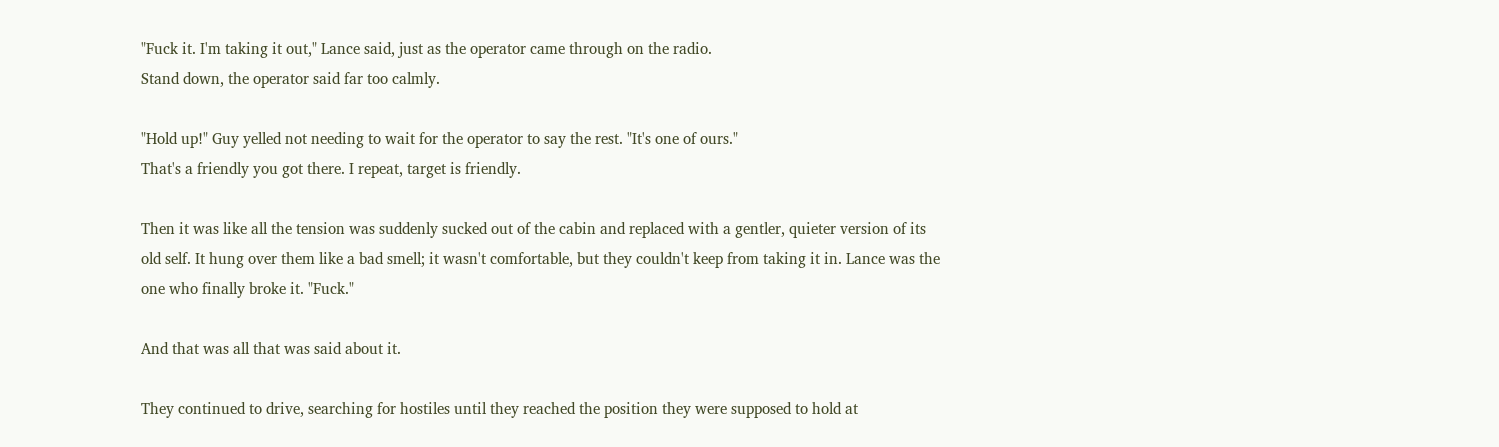"Fuck it. I'm taking it out," Lance said, just as the operator came through on the radio.
Stand down, the operator said far too calmly.

"Hold up!" Guy yelled not needing to wait for the operator to say the rest. "It's one of ours."
That's a friendly you got there. I repeat, target is friendly.

Then it was like all the tension was suddenly sucked out of the cabin and replaced with a gentler, quieter version of its old self. It hung over them like a bad smell; it wasn't comfortable, but they couldn't keep from taking it in. Lance was the one who finally broke it. "Fuck."

And that was all that was said about it.

They continued to drive, searching for hostiles until they reached the position they were supposed to hold at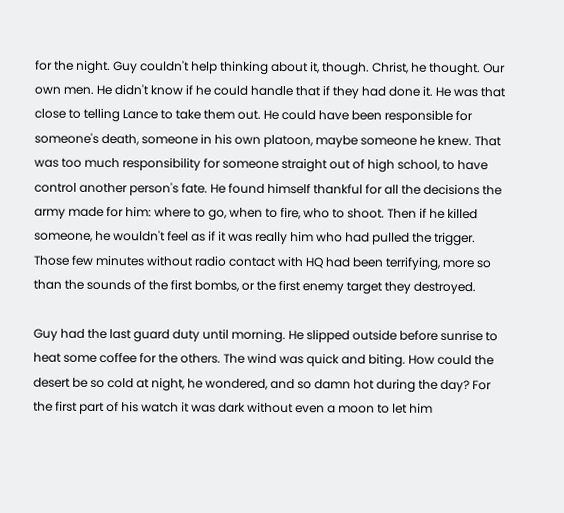for the night. Guy couldn't help thinking about it, though. Christ, he thought. Our own men. He didn't know if he could handle that if they had done it. He was that close to telling Lance to take them out. He could have been responsible for someone's death, someone in his own platoon, maybe someone he knew. That was too much responsibility for someone straight out of high school, to have control another person's fate. He found himself thankful for all the decisions the army made for him: where to go, when to fire, who to shoot. Then if he killed someone, he wouldn't feel as if it was really him who had pulled the trigger. Those few minutes without radio contact with HQ had been terrifying, more so than the sounds of the first bombs, or the first enemy target they destroyed.

Guy had the last guard duty until morning. He slipped outside before sunrise to heat some coffee for the others. The wind was quick and biting. How could the desert be so cold at night, he wondered, and so damn hot during the day? For the first part of his watch it was dark without even a moon to let him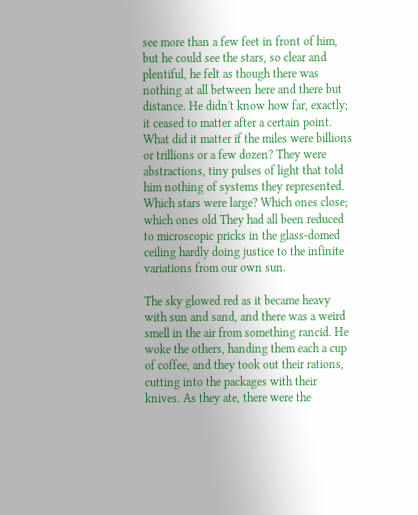see more than a few feet in front of him, but he could see the stars, so clear and plentiful, he felt as though there was nothing at all between here and there but distance. He didn't know how far, exactly; it ceased to matter after a certain point. What did it matter if the miles were billions or trillions or a few dozen? They were abstractions, tiny pulses of light that told him nothing of systems they represented. Which stars were large? Which ones close; which ones old They had all been reduced to microscopic pricks in the glass-domed ceiling hardly doing justice to the infinite variations from our own sun.

The sky glowed red as it became heavy with sun and sand, and there was a weird smell in the air from something rancid. He woke the others, handing them each a cup of coffee, and they took out their rations, cutting into the packages with their knives. As they ate, there were the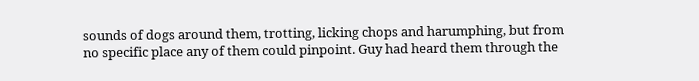sounds of dogs around them, trotting, licking chops and harumphing, but from no specific place any of them could pinpoint. Guy had heard them through the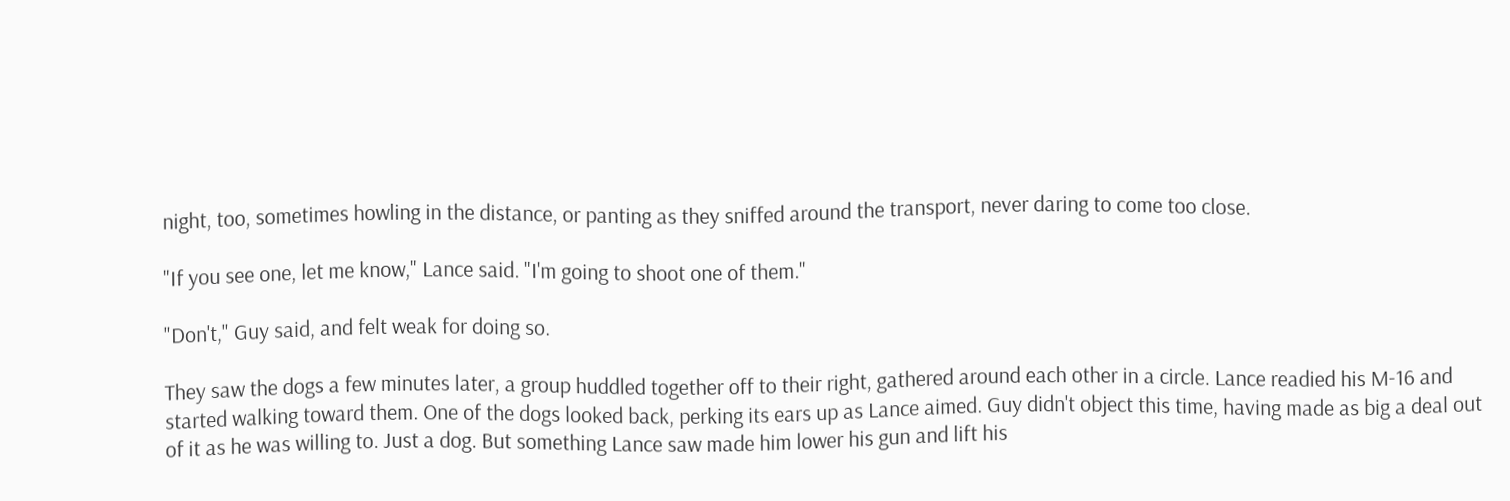night, too, sometimes howling in the distance, or panting as they sniffed around the transport, never daring to come too close.

"If you see one, let me know," Lance said. "I'm going to shoot one of them."

"Don't," Guy said, and felt weak for doing so.

They saw the dogs a few minutes later, a group huddled together off to their right, gathered around each other in a circle. Lance readied his M-16 and started walking toward them. One of the dogs looked back, perking its ears up as Lance aimed. Guy didn't object this time, having made as big a deal out of it as he was willing to. Just a dog. But something Lance saw made him lower his gun and lift his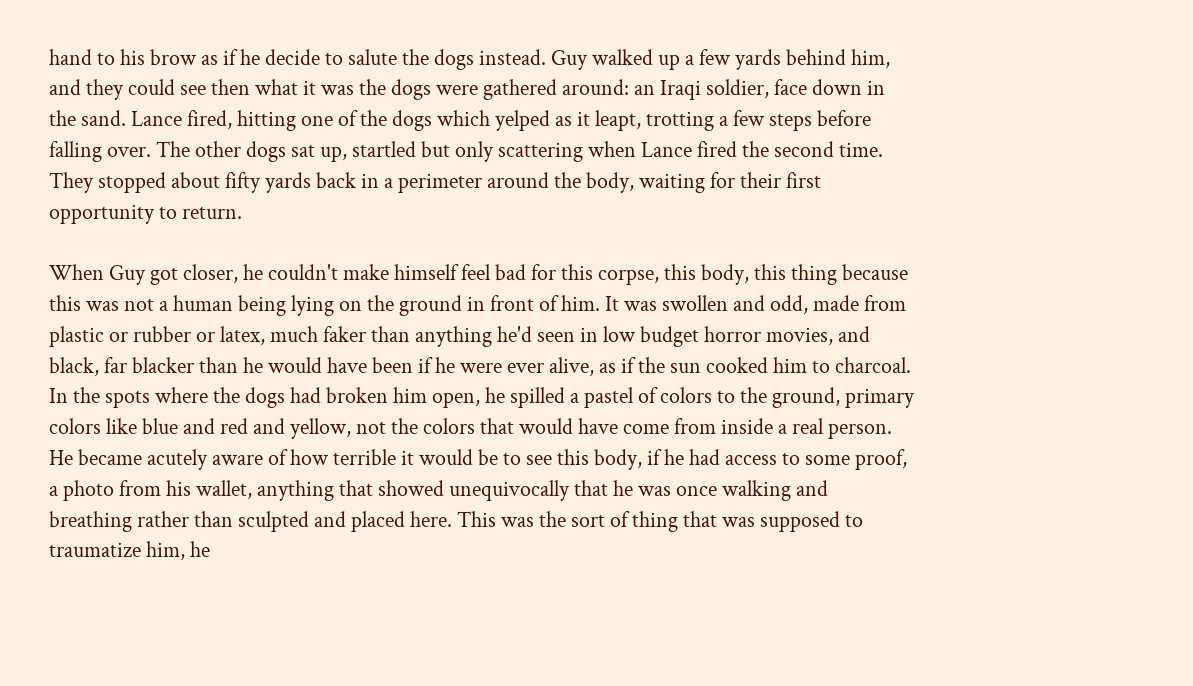hand to his brow as if he decide to salute the dogs instead. Guy walked up a few yards behind him, and they could see then what it was the dogs were gathered around: an Iraqi soldier, face down in the sand. Lance fired, hitting one of the dogs which yelped as it leapt, trotting a few steps before falling over. The other dogs sat up, startled but only scattering when Lance fired the second time. They stopped about fifty yards back in a perimeter around the body, waiting for their first opportunity to return.

When Guy got closer, he couldn't make himself feel bad for this corpse, this body, this thing because this was not a human being lying on the ground in front of him. It was swollen and odd, made from plastic or rubber or latex, much faker than anything he'd seen in low budget horror movies, and black, far blacker than he would have been if he were ever alive, as if the sun cooked him to charcoal. In the spots where the dogs had broken him open, he spilled a pastel of colors to the ground, primary colors like blue and red and yellow, not the colors that would have come from inside a real person. He became acutely aware of how terrible it would be to see this body, if he had access to some proof, a photo from his wallet, anything that showed unequivocally that he was once walking and breathing rather than sculpted and placed here. This was the sort of thing that was supposed to traumatize him, he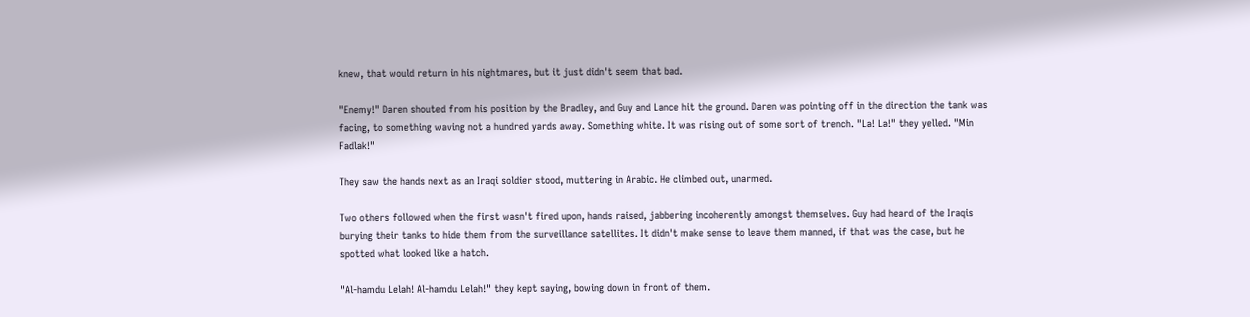knew, that would return in his nightmares, but it just didn't seem that bad.

"Enemy!" Daren shouted from his position by the Bradley, and Guy and Lance hit the ground. Daren was pointing off in the direction the tank was facing, to something waving not a hundred yards away. Something white. It was rising out of some sort of trench. "La! La!" they yelled. "Min Fadlak!"

They saw the hands next as an Iraqi soldier stood, muttering in Arabic. He climbed out, unarmed.

Two others followed when the first wasn't fired upon, hands raised, jabbering incoherently amongst themselves. Guy had heard of the Iraqis burying their tanks to hide them from the surveillance satellites. It didn't make sense to leave them manned, if that was the case, but he spotted what looked like a hatch.

"Al-hamdu Lelah! Al-hamdu Lelah!" they kept saying, bowing down in front of them.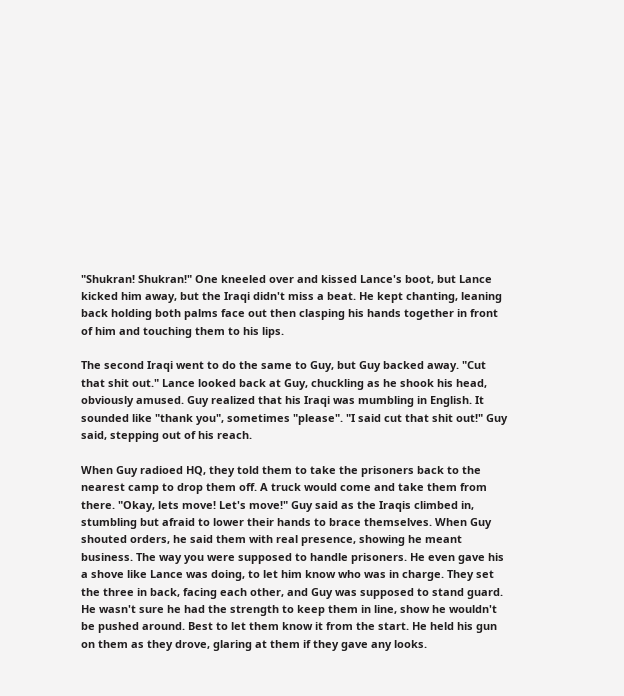"Shukran! Shukran!" One kneeled over and kissed Lance's boot, but Lance kicked him away, but the Iraqi didn't miss a beat. He kept chanting, leaning back holding both palms face out then clasping his hands together in front of him and touching them to his lips.

The second Iraqi went to do the same to Guy, but Guy backed away. "Cut that shit out." Lance looked back at Guy, chuckling as he shook his head, obviously amused. Guy realized that his Iraqi was mumbling in English. It sounded like "thank you", sometimes "please". "I said cut that shit out!" Guy said, stepping out of his reach.

When Guy radioed HQ, they told them to take the prisoners back to the nearest camp to drop them off. A truck would come and take them from there. "Okay, lets move! Let's move!" Guy said as the Iraqis climbed in, stumbling but afraid to lower their hands to brace themselves. When Guy shouted orders, he said them with real presence, showing he meant business. The way you were supposed to handle prisoners. He even gave his a shove like Lance was doing, to let him know who was in charge. They set the three in back, facing each other, and Guy was supposed to stand guard. He wasn't sure he had the strength to keep them in line, show he wouldn't be pushed around. Best to let them know it from the start. He held his gun on them as they drove, glaring at them if they gave any looks.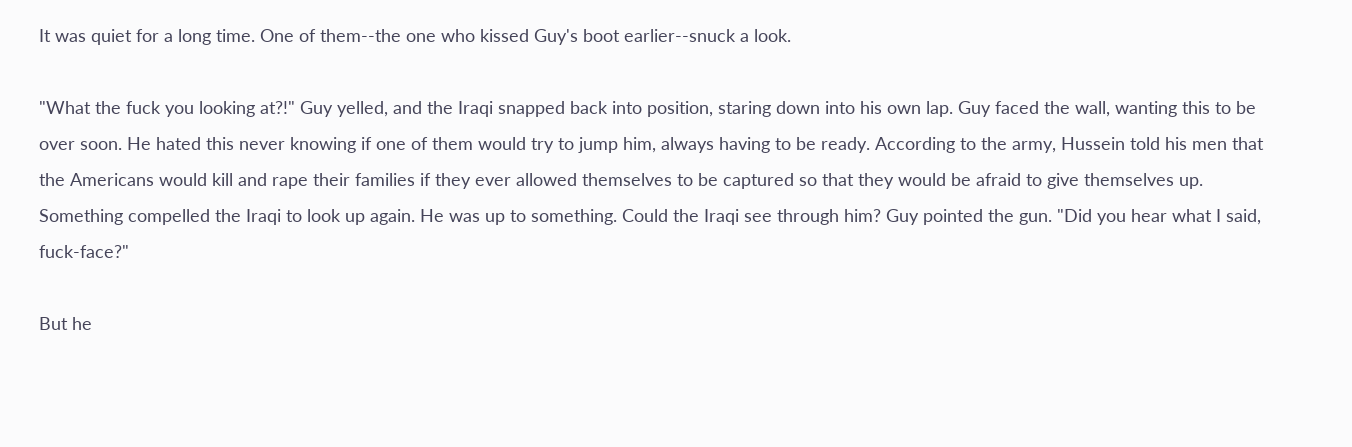It was quiet for a long time. One of them--the one who kissed Guy's boot earlier--snuck a look.

"What the fuck you looking at?!" Guy yelled, and the Iraqi snapped back into position, staring down into his own lap. Guy faced the wall, wanting this to be over soon. He hated this never knowing if one of them would try to jump him, always having to be ready. According to the army, Hussein told his men that the Americans would kill and rape their families if they ever allowed themselves to be captured so that they would be afraid to give themselves up. Something compelled the Iraqi to look up again. He was up to something. Could the Iraqi see through him? Guy pointed the gun. "Did you hear what I said, fuck-face?"

But he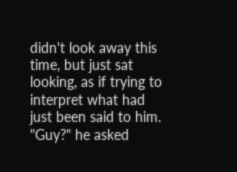didn't look away this time, but just sat looking, as if trying to interpret what had just been said to him. "Guy?" he asked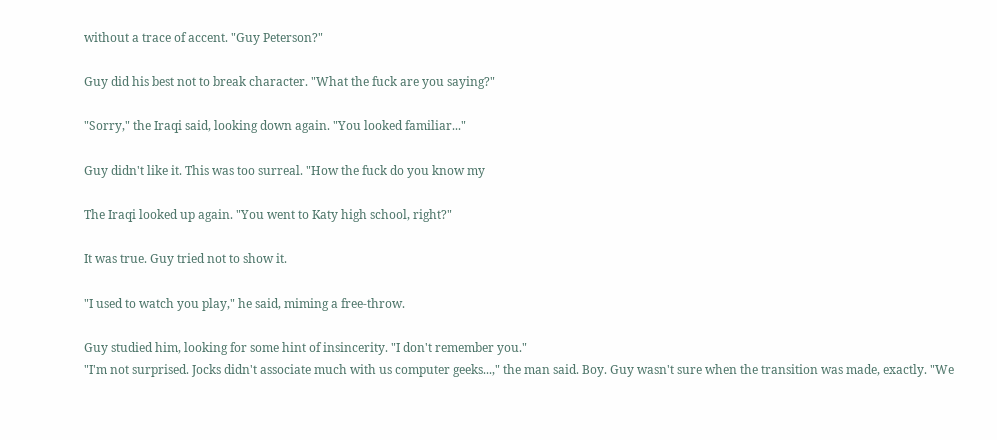without a trace of accent. "Guy Peterson?"

Guy did his best not to break character. "What the fuck are you saying?"

"Sorry," the Iraqi said, looking down again. "You looked familiar..."

Guy didn't like it. This was too surreal. "How the fuck do you know my

The Iraqi looked up again. "You went to Katy high school, right?"

It was true. Guy tried not to show it.

"I used to watch you play," he said, miming a free-throw.

Guy studied him, looking for some hint of insincerity. "I don't remember you."
"I'm not surprised. Jocks didn't associate much with us computer geeks...," the man said. Boy. Guy wasn't sure when the transition was made, exactly. "We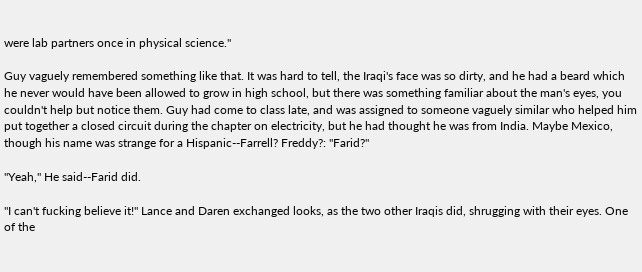were lab partners once in physical science."

Guy vaguely remembered something like that. It was hard to tell, the Iraqi's face was so dirty, and he had a beard which he never would have been allowed to grow in high school, but there was something familiar about the man's eyes, you couldn't help but notice them. Guy had come to class late, and was assigned to someone vaguely similar who helped him put together a closed circuit during the chapter on electricity, but he had thought he was from India. Maybe Mexico, though his name was strange for a Hispanic--Farrell? Freddy?: "Farid?"

"Yeah," He said--Farid did.

"I can't fucking believe it!" Lance and Daren exchanged looks, as the two other Iraqis did, shrugging with their eyes. One of the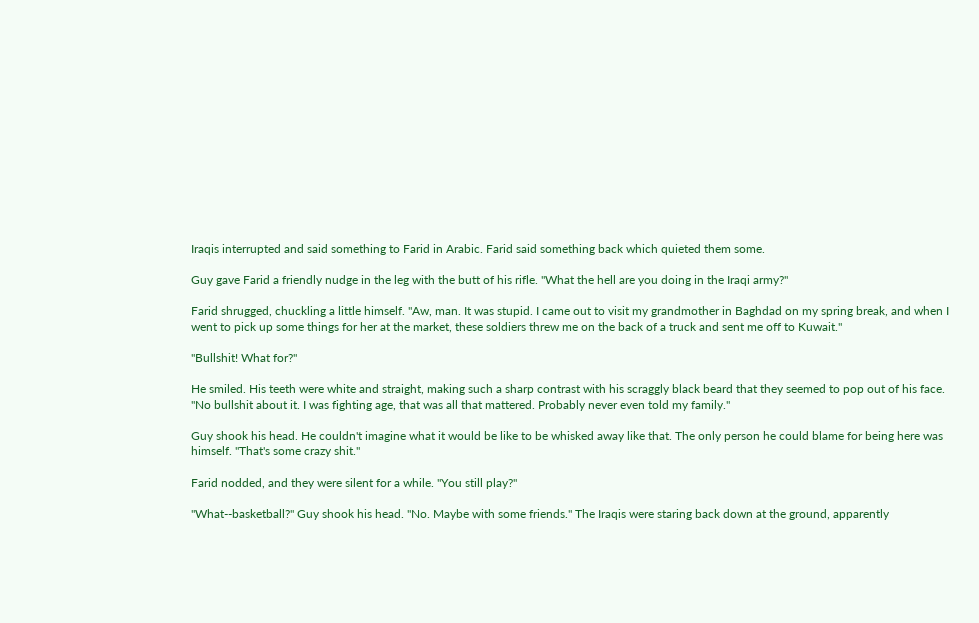Iraqis interrupted and said something to Farid in Arabic. Farid said something back which quieted them some.

Guy gave Farid a friendly nudge in the leg with the butt of his rifle. "What the hell are you doing in the Iraqi army?"

Farid shrugged, chuckling a little himself. "Aw, man. It was stupid. I came out to visit my grandmother in Baghdad on my spring break, and when I went to pick up some things for her at the market, these soldiers threw me on the back of a truck and sent me off to Kuwait."

"Bullshit! What for?"

He smiled. His teeth were white and straight, making such a sharp contrast with his scraggly black beard that they seemed to pop out of his face. "No bullshit about it. I was fighting age, that was all that mattered. Probably never even told my family."

Guy shook his head. He couldn't imagine what it would be like to be whisked away like that. The only person he could blame for being here was himself. "That's some crazy shit."

Farid nodded, and they were silent for a while. "You still play?"

"What--basketball?" Guy shook his head. "No. Maybe with some friends." The Iraqis were staring back down at the ground, apparently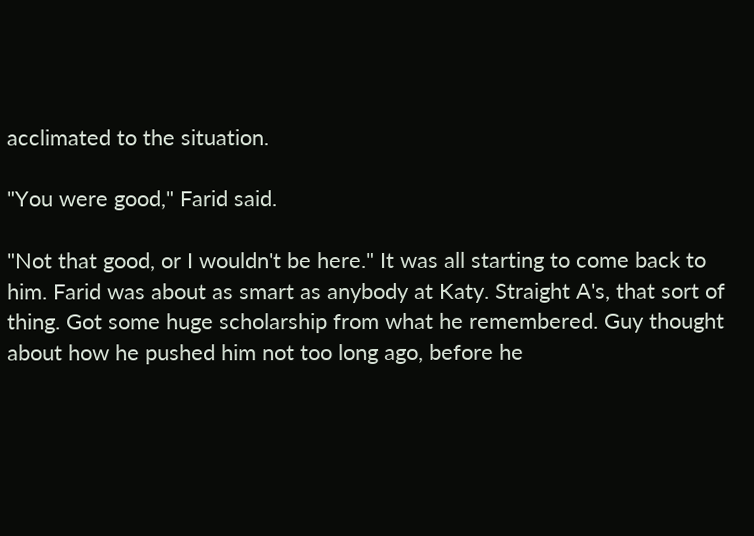acclimated to the situation.

"You were good," Farid said.

"Not that good, or I wouldn't be here." It was all starting to come back to him. Farid was about as smart as anybody at Katy. Straight A's, that sort of thing. Got some huge scholarship from what he remembered. Guy thought about how he pushed him not too long ago, before he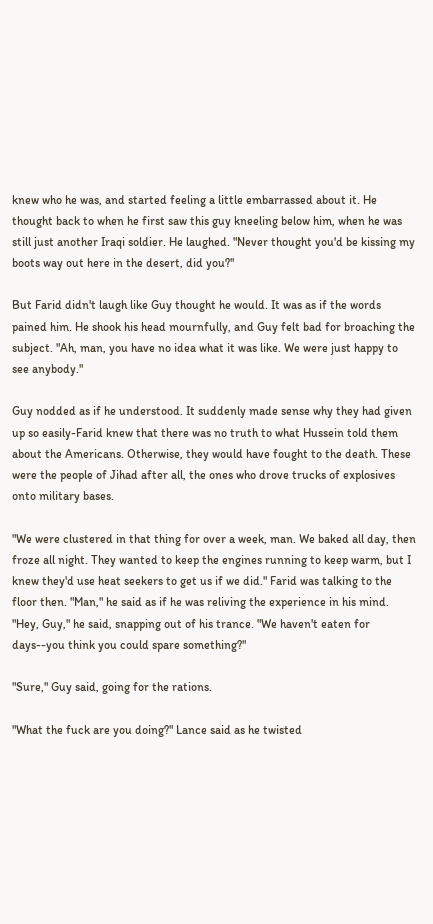knew who he was, and started feeling a little embarrassed about it. He thought back to when he first saw this guy kneeling below him, when he was still just another Iraqi soldier. He laughed. "Never thought you'd be kissing my boots way out here in the desert, did you?"

But Farid didn't laugh like Guy thought he would. It was as if the words pained him. He shook his head mournfully, and Guy felt bad for broaching the subject. "Ah, man, you have no idea what it was like. We were just happy to see anybody."

Guy nodded as if he understood. It suddenly made sense why they had given up so easily-Farid knew that there was no truth to what Hussein told them about the Americans. Otherwise, they would have fought to the death. These were the people of Jihad after all, the ones who drove trucks of explosives onto military bases.

"We were clustered in that thing for over a week, man. We baked all day, then froze all night. They wanted to keep the engines running to keep warm, but I knew they'd use heat seekers to get us if we did." Farid was talking to the floor then. "Man," he said as if he was reliving the experience in his mind. "Hey, Guy," he said, snapping out of his trance. "We haven't eaten for days--you think you could spare something?"

"Sure," Guy said, going for the rations.

"What the fuck are you doing?" Lance said as he twisted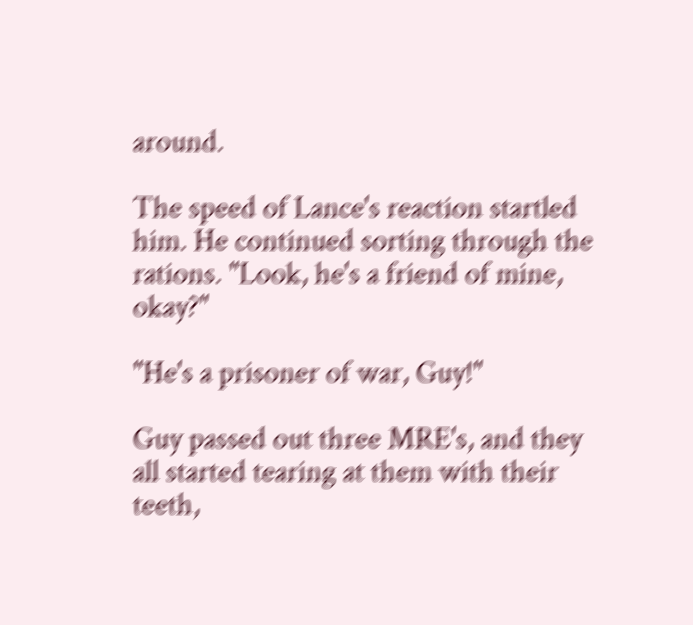around.

The speed of Lance's reaction startled him. He continued sorting through the rations. "Look, he's a friend of mine, okay?"

"He's a prisoner of war, Guy!"

Guy passed out three MRE's, and they all started tearing at them with their teeth,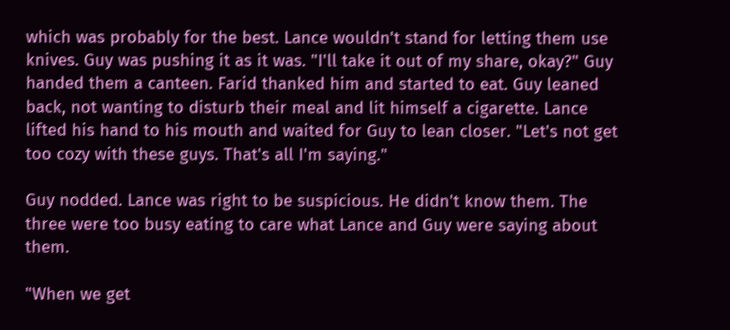which was probably for the best. Lance wouldn't stand for letting them use knives. Guy was pushing it as it was. "I'll take it out of my share, okay?" Guy handed them a canteen. Farid thanked him and started to eat. Guy leaned back, not wanting to disturb their meal and lit himself a cigarette. Lance lifted his hand to his mouth and waited for Guy to lean closer. "Let's not get too cozy with these guys. That's all I'm saying."

Guy nodded. Lance was right to be suspicious. He didn't know them. The three were too busy eating to care what Lance and Guy were saying about them.

"When we get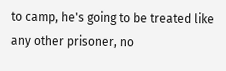to camp, he's going to be treated like any other prisoner, no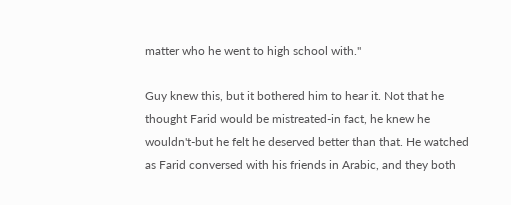matter who he went to high school with."

Guy knew this, but it bothered him to hear it. Not that he thought Farid would be mistreated-in fact, he knew he wouldn't-but he felt he deserved better than that. He watched as Farid conversed with his friends in Arabic, and they both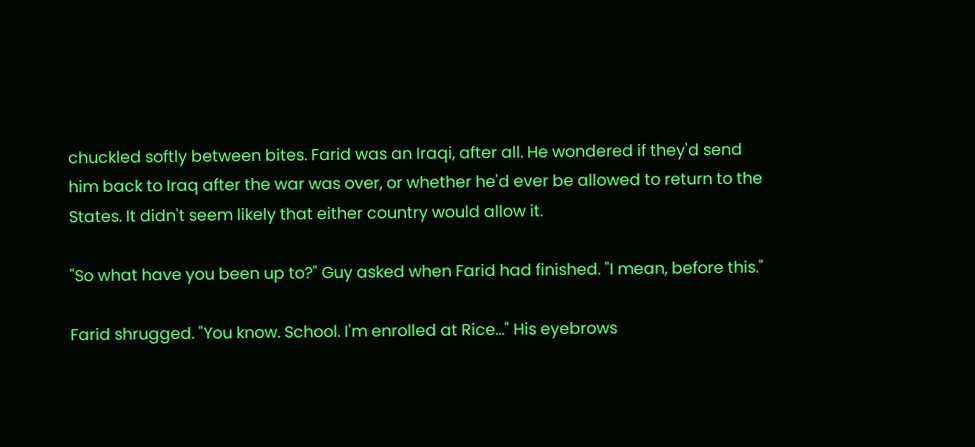chuckled softly between bites. Farid was an Iraqi, after all. He wondered if they'd send him back to Iraq after the war was over, or whether he'd ever be allowed to return to the States. It didn't seem likely that either country would allow it.

"So what have you been up to?" Guy asked when Farid had finished. "I mean, before this."

Farid shrugged. "You know. School. I'm enrolled at Rice..." His eyebrows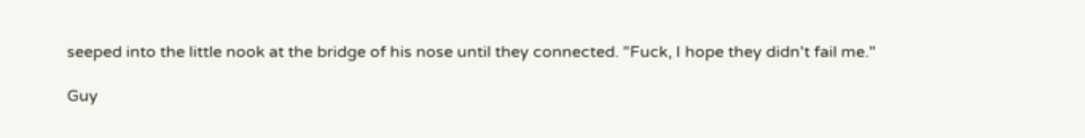seeped into the little nook at the bridge of his nose until they connected. "Fuck, I hope they didn't fail me."

Guy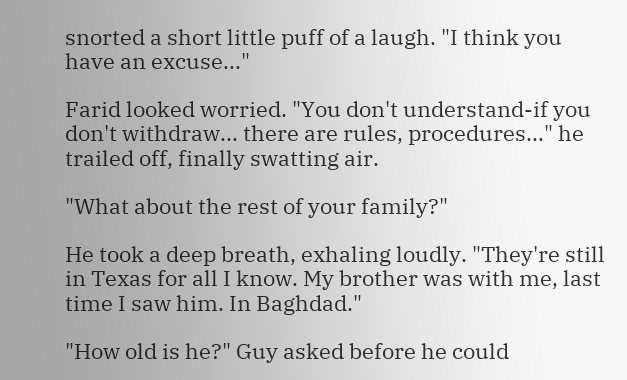snorted a short little puff of a laugh. "I think you have an excuse..."

Farid looked worried. "You don't understand-if you don't withdraw... there are rules, procedures..." he trailed off, finally swatting air.

"What about the rest of your family?"

He took a deep breath, exhaling loudly. "They're still in Texas for all I know. My brother was with me, last time I saw him. In Baghdad."

"How old is he?" Guy asked before he could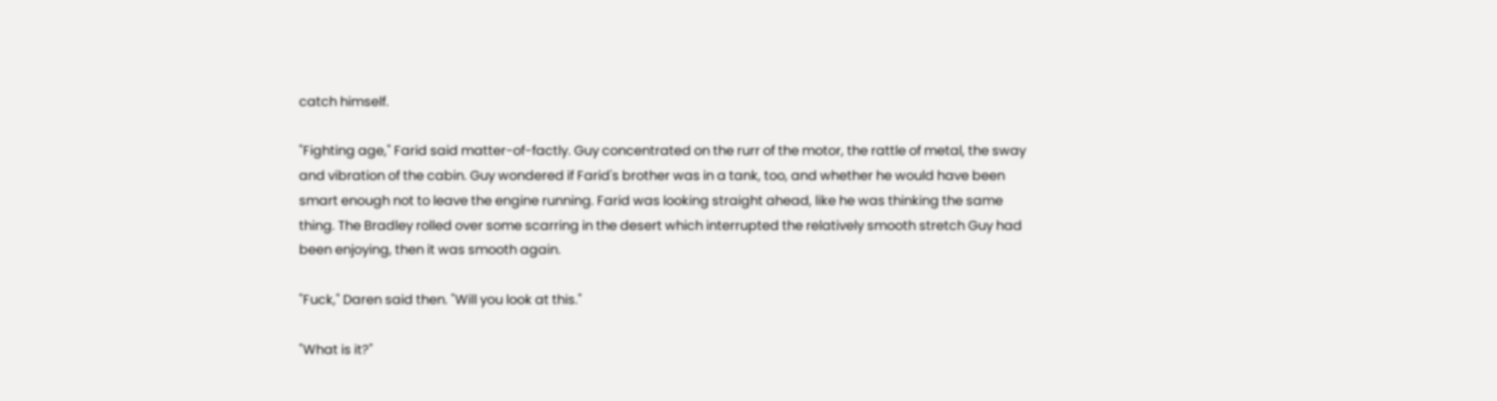catch himself.

"Fighting age," Farid said matter-of-factly. Guy concentrated on the rurr of the motor, the rattle of metal, the sway and vibration of the cabin. Guy wondered if Farid's brother was in a tank, too, and whether he would have been smart enough not to leave the engine running. Farid was looking straight ahead, like he was thinking the same thing. The Bradley rolled over some scarring in the desert which interrupted the relatively smooth stretch Guy had been enjoying, then it was smooth again.

"Fuck," Daren said then. "Will you look at this."

"What is it?"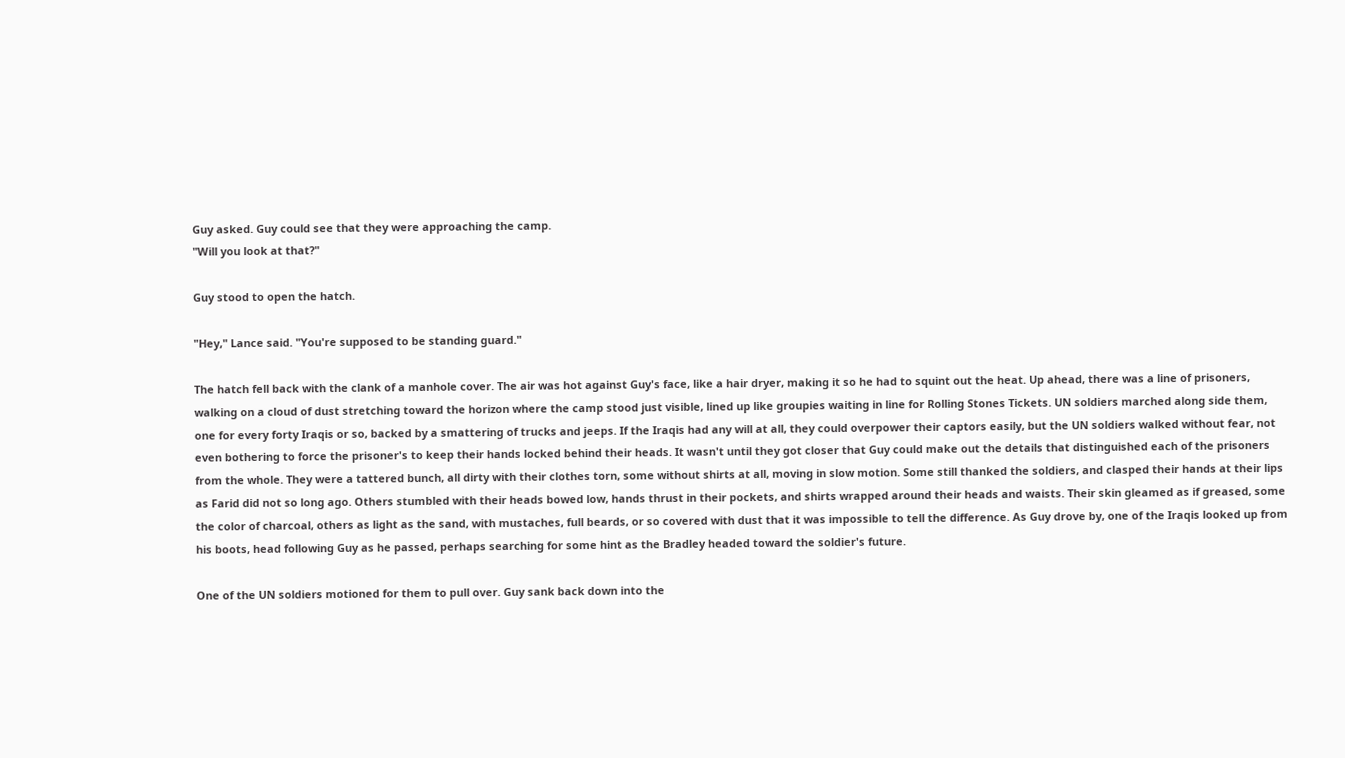Guy asked. Guy could see that they were approaching the camp.
"Will you look at that?"

Guy stood to open the hatch.

"Hey," Lance said. "You're supposed to be standing guard."

The hatch fell back with the clank of a manhole cover. The air was hot against Guy's face, like a hair dryer, making it so he had to squint out the heat. Up ahead, there was a line of prisoners, walking on a cloud of dust stretching toward the horizon where the camp stood just visible, lined up like groupies waiting in line for Rolling Stones Tickets. UN soldiers marched along side them, one for every forty Iraqis or so, backed by a smattering of trucks and jeeps. If the Iraqis had any will at all, they could overpower their captors easily, but the UN soldiers walked without fear, not even bothering to force the prisoner's to keep their hands locked behind their heads. It wasn't until they got closer that Guy could make out the details that distinguished each of the prisoners from the whole. They were a tattered bunch, all dirty with their clothes torn, some without shirts at all, moving in slow motion. Some still thanked the soldiers, and clasped their hands at their lips as Farid did not so long ago. Others stumbled with their heads bowed low, hands thrust in their pockets, and shirts wrapped around their heads and waists. Their skin gleamed as if greased, some the color of charcoal, others as light as the sand, with mustaches, full beards, or so covered with dust that it was impossible to tell the difference. As Guy drove by, one of the Iraqis looked up from his boots, head following Guy as he passed, perhaps searching for some hint as the Bradley headed toward the soldier's future.

One of the UN soldiers motioned for them to pull over. Guy sank back down into the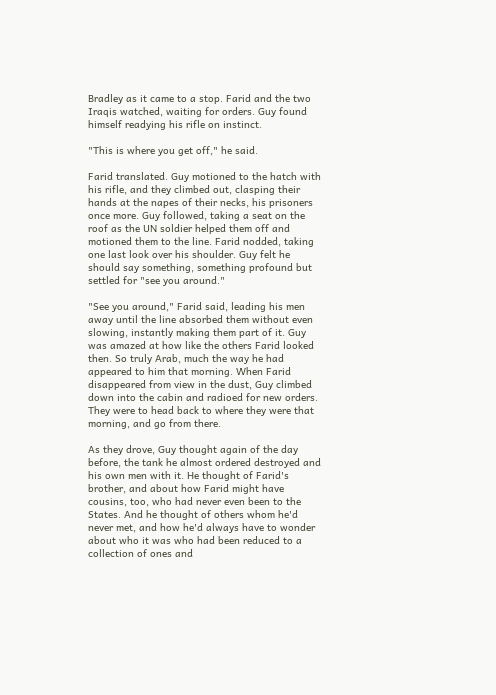Bradley as it came to a stop. Farid and the two Iraqis watched, waiting for orders. Guy found himself readying his rifle on instinct.

"This is where you get off," he said.

Farid translated. Guy motioned to the hatch with his rifle, and they climbed out, clasping their hands at the napes of their necks, his prisoners once more. Guy followed, taking a seat on the roof as the UN soldier helped them off and motioned them to the line. Farid nodded, taking one last look over his shoulder. Guy felt he should say something, something profound but settled for "see you around."

"See you around," Farid said, leading his men away until the line absorbed them without even slowing, instantly making them part of it. Guy was amazed at how like the others Farid looked then. So truly Arab, much the way he had appeared to him that morning. When Farid disappeared from view in the dust, Guy climbed down into the cabin and radioed for new orders. They were to head back to where they were that morning, and go from there.

As they drove, Guy thought again of the day before, the tank he almost ordered destroyed and his own men with it. He thought of Farid's brother, and about how Farid might have cousins, too, who had never even been to the States. And he thought of others whom he'd never met, and how he'd always have to wonder about who it was who had been reduced to a collection of ones and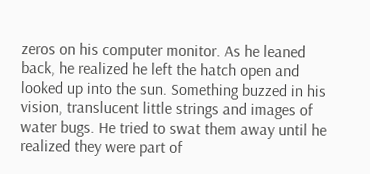zeros on his computer monitor. As he leaned back, he realized he left the hatch open and looked up into the sun. Something buzzed in his vision, translucent little strings and images of water bugs. He tried to swat them away until he realized they were part of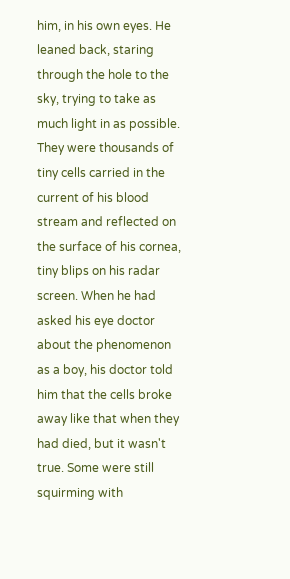him, in his own eyes. He leaned back, staring through the hole to the sky, trying to take as much light in as possible. They were thousands of tiny cells carried in the current of his blood stream and reflected on the surface of his cornea, tiny blips on his radar screen. When he had asked his eye doctor about the phenomenon as a boy, his doctor told him that the cells broke away like that when they had died, but it wasn't true. Some were still squirming with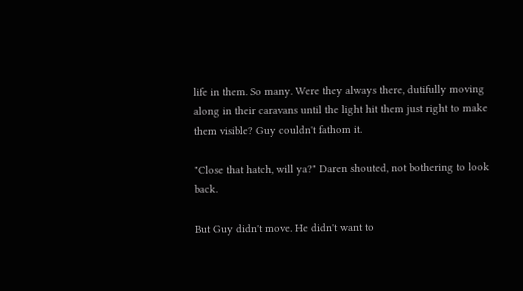life in them. So many. Were they always there, dutifully moving along in their caravans until the light hit them just right to make them visible? Guy couldn't fathom it.

"Close that hatch, will ya?" Daren shouted, not bothering to look back.

But Guy didn't move. He didn't want to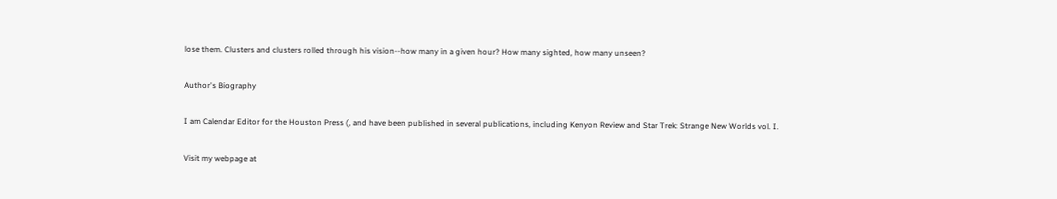lose them. Clusters and clusters rolled through his vision--how many in a given hour? How many sighted, how many unseen?

Author's Biography

I am Calendar Editor for the Houston Press (, and have been published in several publications, including Kenyon Review and Star Trek: Strange New Worlds vol. I.

Visit my webpage at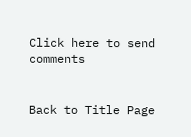Click here to send comments


Back to Title Page